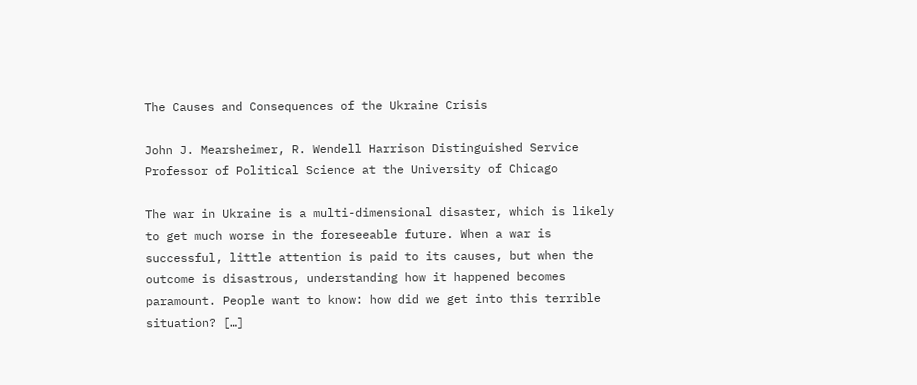The Causes and Consequences of the Ukraine Crisis

John J. Mearsheimer, R. Wendell Harrison Distinguished Service Professor of Political Science at the University of Chicago

The war in Ukraine is a multi-dimensional disaster, which is likely to get much worse in the foreseeable future. When a war is successful, little attention is paid to its causes, but when the outcome is disastrous, understanding how it happened becomes paramount. People want to know: how did we get into this terrible situation? […]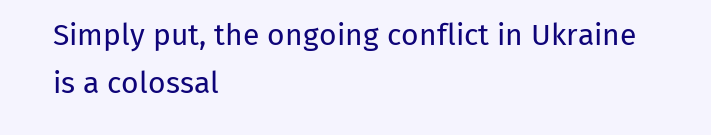Simply put, the ongoing conflict in Ukraine is a colossal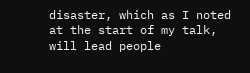disaster, which as I noted at the start of my talk, will lead people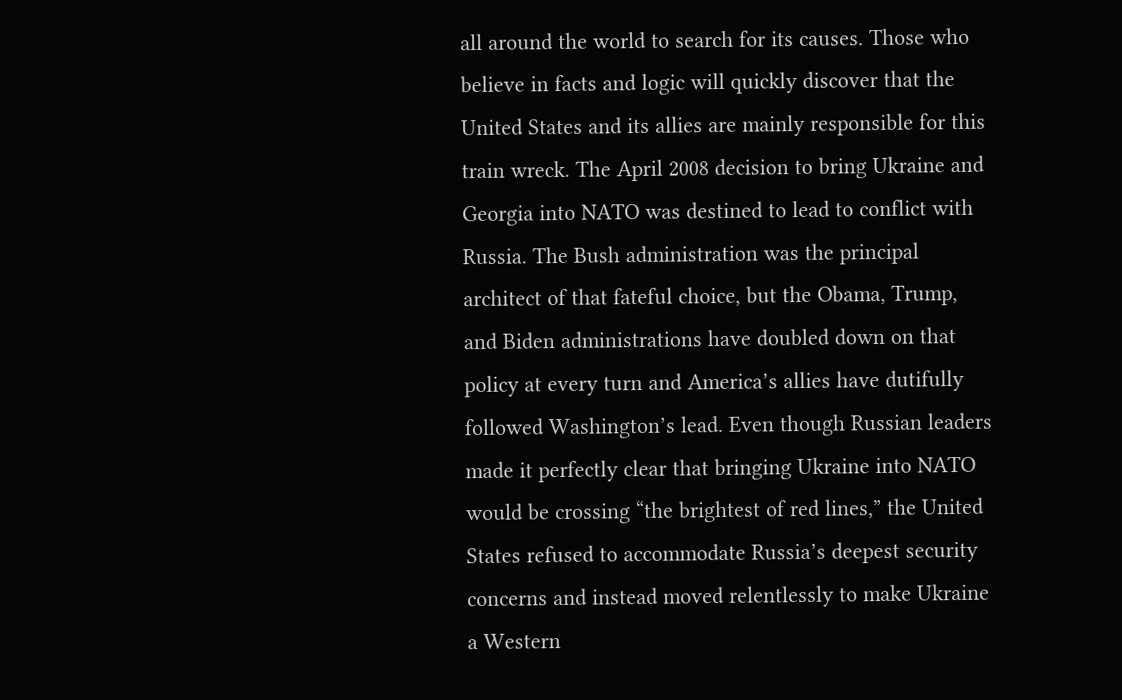all around the world to search for its causes. Those who believe in facts and logic will quickly discover that the United States and its allies are mainly responsible for this train wreck. The April 2008 decision to bring Ukraine and Georgia into NATO was destined to lead to conflict with Russia. The Bush administration was the principal architect of that fateful choice, but the Obama, Trump, and Biden administrations have doubled down on that policy at every turn and America’s allies have dutifully followed Washington’s lead. Even though Russian leaders made it perfectly clear that bringing Ukraine into NATO would be crossing “the brightest of red lines,” the United States refused to accommodate Russia’s deepest security concerns and instead moved relentlessly to make Ukraine a Western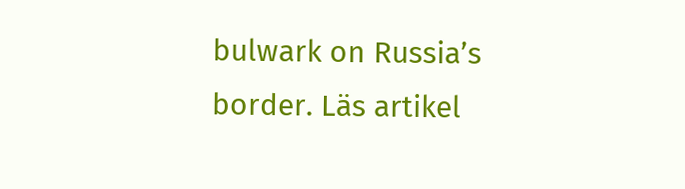bulwark on Russia’s border. Läs artikel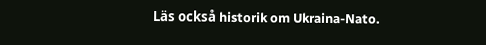Läs också historik om Ukraina-Nato.